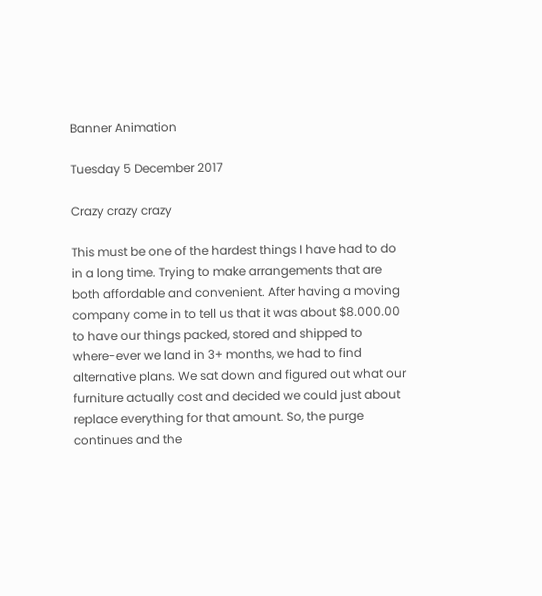Banner Animation

Tuesday 5 December 2017

Crazy crazy crazy

This must be one of the hardest things I have had to do in a long time. Trying to make arrangements that are both affordable and convenient. After having a moving company come in to tell us that it was about $8.000.00 to have our things packed, stored and shipped to where-ever we land in 3+ months, we had to find alternative plans. We sat down and figured out what our furniture actually cost and decided we could just about replace everything for that amount. So, the purge continues and the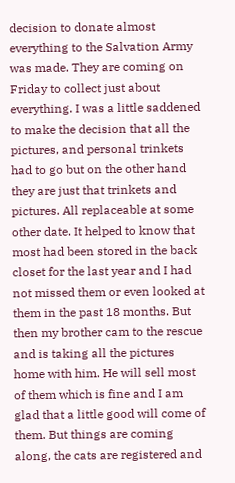decision to donate almost everything to the Salvation Army was made. They are coming on Friday to collect just about everything. I was a little saddened to make the decision that all the pictures, and personal trinkets had to go but on the other hand they are just that trinkets and pictures. All replaceable at some other date. It helped to know that most had been stored in the back closet for the last year and I had not missed them or even looked at them in the past 18 months. But then my brother cam to the rescue and is taking all the pictures home with him. He will sell most of them which is fine and I am glad that a little good will come of them. But things are coming along, the cats are registered and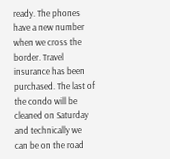ready. The phones have a new number when we cross the border. Travel insurance has been purchased. The last of the condo will be cleaned on Saturday and technically we can be on the road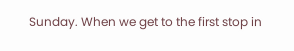Sunday. When we get to the first stop in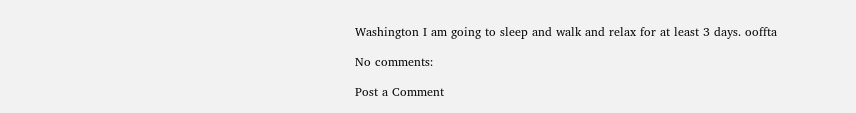Washington I am going to sleep and walk and relax for at least 3 days. ooffta

No comments:

Post a Comment